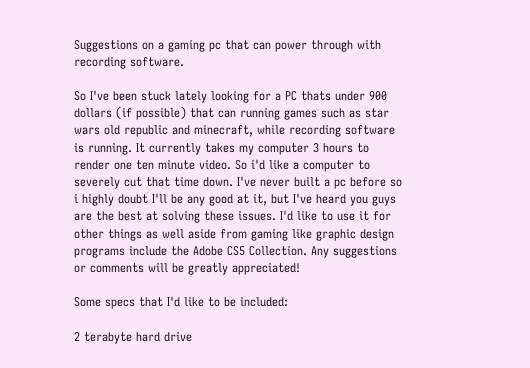Suggestions on a gaming pc that can power through with recording software.

So I've been stuck lately looking for a PC thats under 900 dollars (if possible) that can running games such as star wars old republic and minecraft, while recording software is running. It currently takes my computer 3 hours to render one ten minute video. So i'd like a computer to severely cut that time down. I've never built a pc before so i highly doubt I'll be any good at it, but I've heard you guys are the best at solving these issues. I'd like to use it for other things as well aside from gaming like graphic design programs include the Adobe CS5 Collection. Any suggestions or comments will be greatly appreciated!

Some specs that I'd like to be included:

2 terabyte hard drive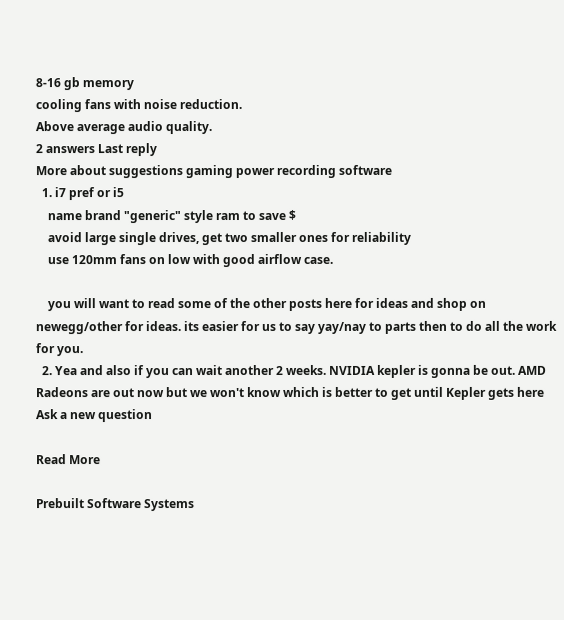8-16 gb memory
cooling fans with noise reduction.
Above average audio quality.
2 answers Last reply
More about suggestions gaming power recording software
  1. i7 pref or i5
    name brand "generic" style ram to save $
    avoid large single drives, get two smaller ones for reliability
    use 120mm fans on low with good airflow case.

    you will want to read some of the other posts here for ideas and shop on newegg/other for ideas. its easier for us to say yay/nay to parts then to do all the work for you.
  2. Yea and also if you can wait another 2 weeks. NVIDIA kepler is gonna be out. AMD Radeons are out now but we won't know which is better to get until Kepler gets here
Ask a new question

Read More

Prebuilt Software Systems